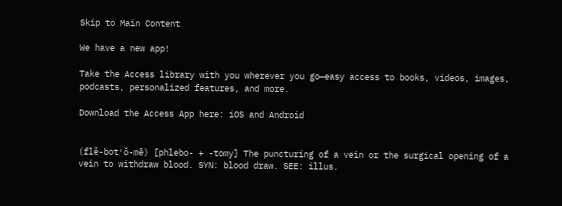Skip to Main Content

We have a new app!

Take the Access library with you wherever you go—easy access to books, videos, images, podcasts, personalized features, and more.

Download the Access App here: iOS and Android


(flĕ-bot′ŏ-mē) [phlebo- + -tomy] The puncturing of a vein or the surgical opening of a vein to withdraw blood. SYN: blood draw. SEE: illus.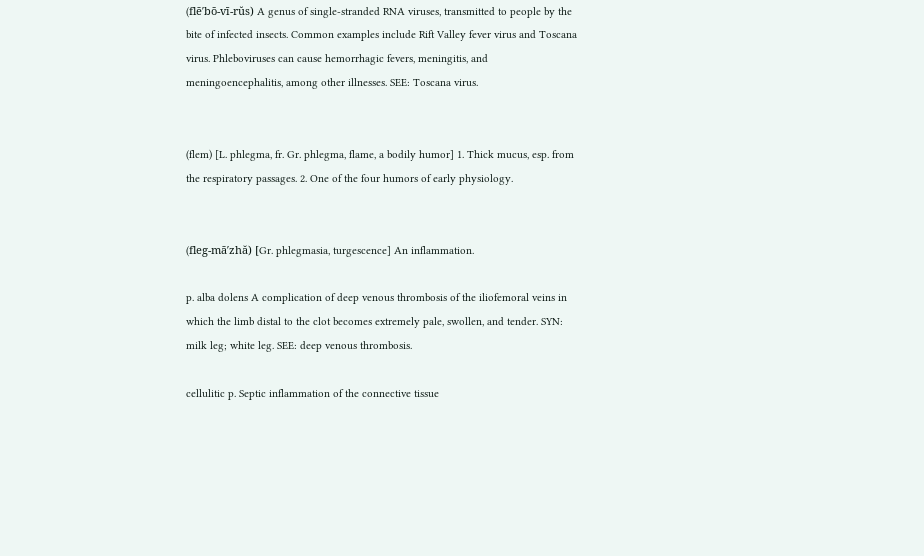(flē′bō-vī-rŭs) A genus of single-stranded RNA viruses, transmitted to people by the bite of infected insects. Common examples include Rift Valley fever virus and Toscana virus. Phleboviruses can cause hemorrhagic fevers, meningitis, and meningoencephalitis, among other illnesses. SEE: Toscana virus.


(flem) [L. phlegma, fr. Gr. phlegma, flame, a bodily humor] 1. Thick mucus, esp. from the respiratory passages. 2. One of the four humors of early physiology.


(fleg-mā′zhă) [Gr. phlegmasia, turgescence] An inflammation.

p. alba dolens A complication of deep venous thrombosis of the iliofemoral veins in which the limb distal to the clot becomes extremely pale, swollen, and tender. SYN: milk leg; white leg. SEE: deep venous thrombosis.

cellulitic p. Septic inflammation of the connective tissue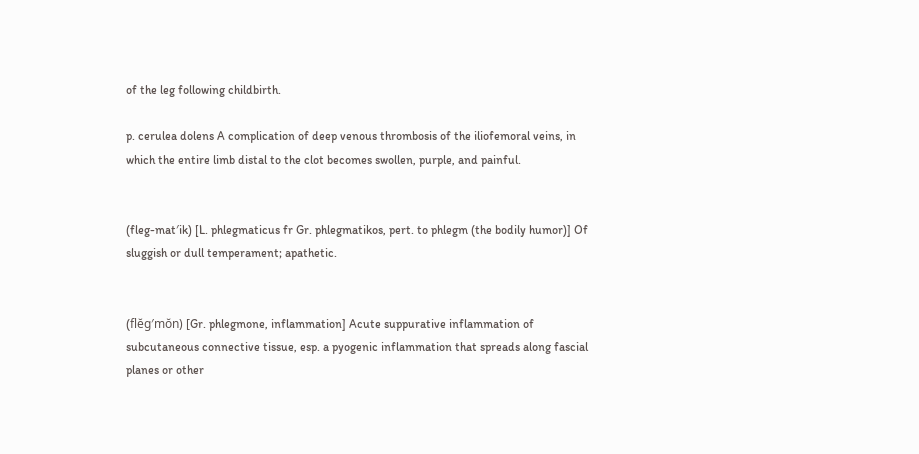of the leg following childbirth.

p. cerulea dolens A complication of deep venous thrombosis of the iliofemoral veins, in which the entire limb distal to the clot becomes swollen, purple, and painful.


(fleg-mat′ik) [L. phlegmaticus fr Gr. phlegmatikos, pert. to phlegm (the bodily humor)] Of sluggish or dull temperament; apathetic.


(flĕg′mŏn) [Gr. phlegmone, inflammation] Acute suppurative inflammation of subcutaneous connective tissue, esp. a pyogenic inflammation that spreads along fascial planes or other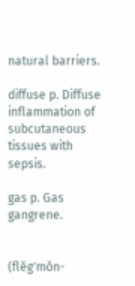natural barriers.

diffuse p. Diffuse inflammation of subcutaneous tissues with sepsis.

gas p. Gas gangrene.


(flĕg′mŏn-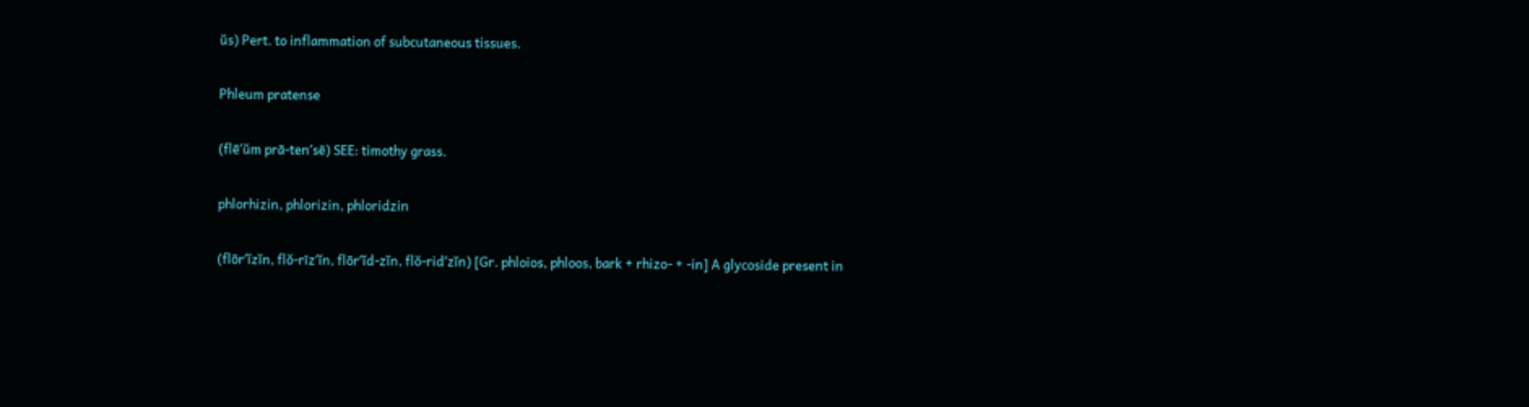ŭs) Pert. to inflammation of subcutaneous tissues.

Phleum pratense

(flē′ŭm prā-ten′sē) SEE: timothy grass.

phlorhizin, phlorizin, phloridzin

(flōr′ĭzĭn, flŏ-rīz′ĭn, flōr′ĭd-zĭn, flŏ-rid′zĭn) [Gr. phloios, phloos, bark + rhizo- + -in] A glycoside present in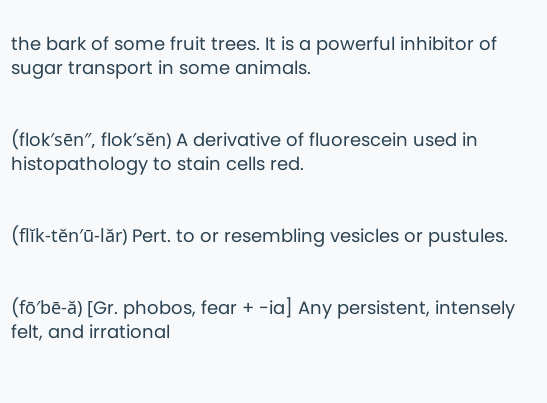the bark of some fruit trees. It is a powerful inhibitor of sugar transport in some animals.


(flok′sēn″, flok′sĕn) A derivative of fluorescein used in histopathology to stain cells red.


(flĭk-tĕn′ū-lăr) Pert. to or resembling vesicles or pustules.


(fō′bē-ă) [Gr. phobos, fear + -ia] Any persistent, intensely felt, and irrational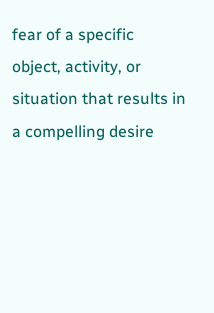fear of a specific object, activity, or situation that results in a compelling desire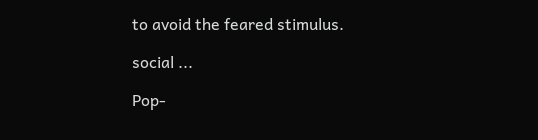to avoid the feared stimulus.

social ...

Pop-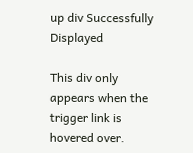up div Successfully Displayed

This div only appears when the trigger link is hovered over.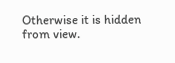Otherwise it is hidden from view.